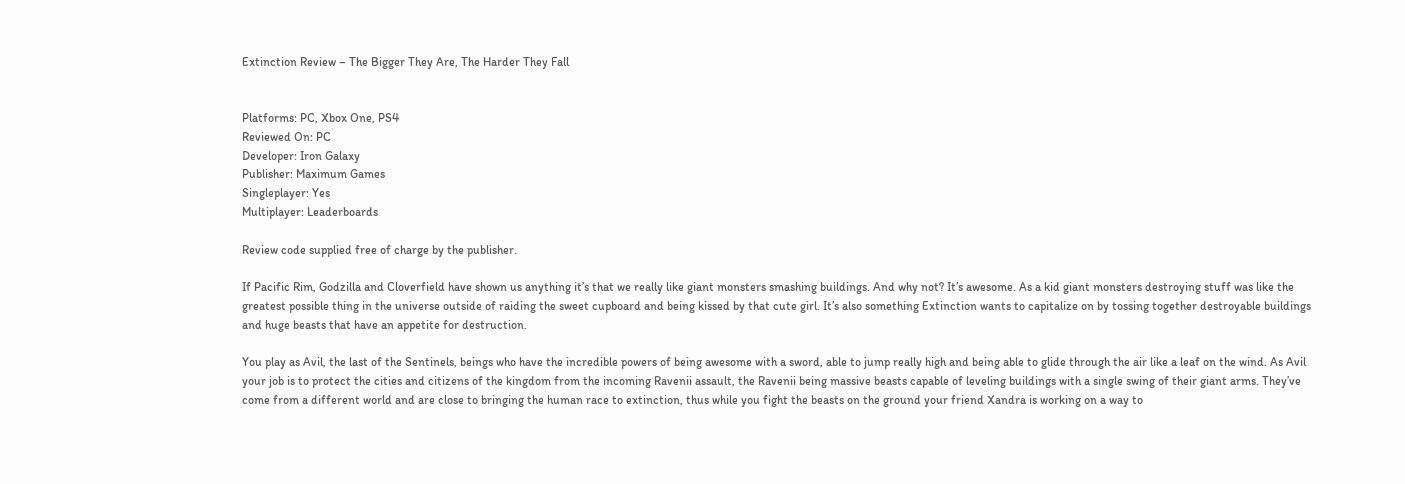Extinction Review – The Bigger They Are, The Harder They Fall


Platforms: PC, Xbox One, PS4
Reviewed On: PC
Developer: Iron Galaxy
Publisher: Maximum Games
Singleplayer: Yes
Multiplayer: Leaderboards

Review code supplied free of charge by the publisher.

If Pacific Rim, Godzilla and Cloverfield have shown us anything it’s that we really like giant monsters smashing buildings. And why not? It’s awesome. As a kid giant monsters destroying stuff was like the greatest possible thing in the universe outside of raiding the sweet cupboard and being kissed by that cute girl. It’s also something Extinction wants to capitalize on by tossing together destroyable buildings and huge beasts that have an appetite for destruction.

You play as Avil, the last of the Sentinels, beings who have the incredible powers of being awesome with a sword, able to jump really high and being able to glide through the air like a leaf on the wind. As Avil your job is to protect the cities and citizens of the kingdom from the incoming Ravenii assault, the Ravenii being massive beasts capable of leveling buildings with a single swing of their giant arms. They’ve come from a different world and are close to bringing the human race to extinction, thus while you fight the beasts on the ground your friend Xandra is working on a way to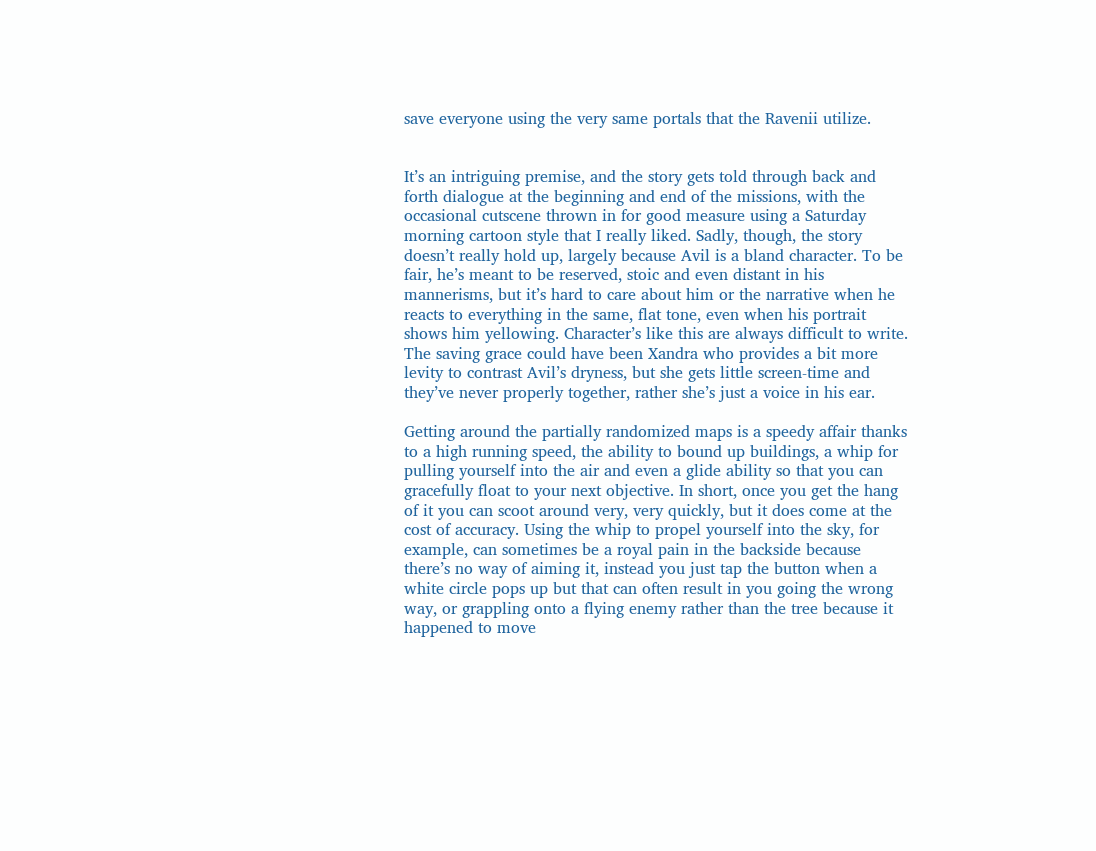save everyone using the very same portals that the Ravenii utilize.


It’s an intriguing premise, and the story gets told through back and forth dialogue at the beginning and end of the missions, with the occasional cutscene thrown in for good measure using a Saturday morning cartoon style that I really liked. Sadly, though, the story doesn’t really hold up, largely because Avil is a bland character. To be fair, he’s meant to be reserved, stoic and even distant in his mannerisms, but it’s hard to care about him or the narrative when he reacts to everything in the same, flat tone, even when his portrait shows him yellowing. Character’s like this are always difficult to write. The saving grace could have been Xandra who provides a bit more levity to contrast Avil’s dryness, but she gets little screen-time and they’ve never properly together, rather she’s just a voice in his ear.

Getting around the partially randomized maps is a speedy affair thanks to a high running speed, the ability to bound up buildings, a whip for pulling yourself into the air and even a glide ability so that you can gracefully float to your next objective. In short, once you get the hang of it you can scoot around very, very quickly, but it does come at the cost of accuracy. Using the whip to propel yourself into the sky, for example, can sometimes be a royal pain in the backside because there’s no way of aiming it, instead you just tap the button when a white circle pops up but that can often result in you going the wrong way, or grappling onto a flying enemy rather than the tree because it happened to move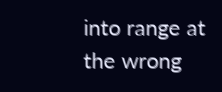into range at the wrong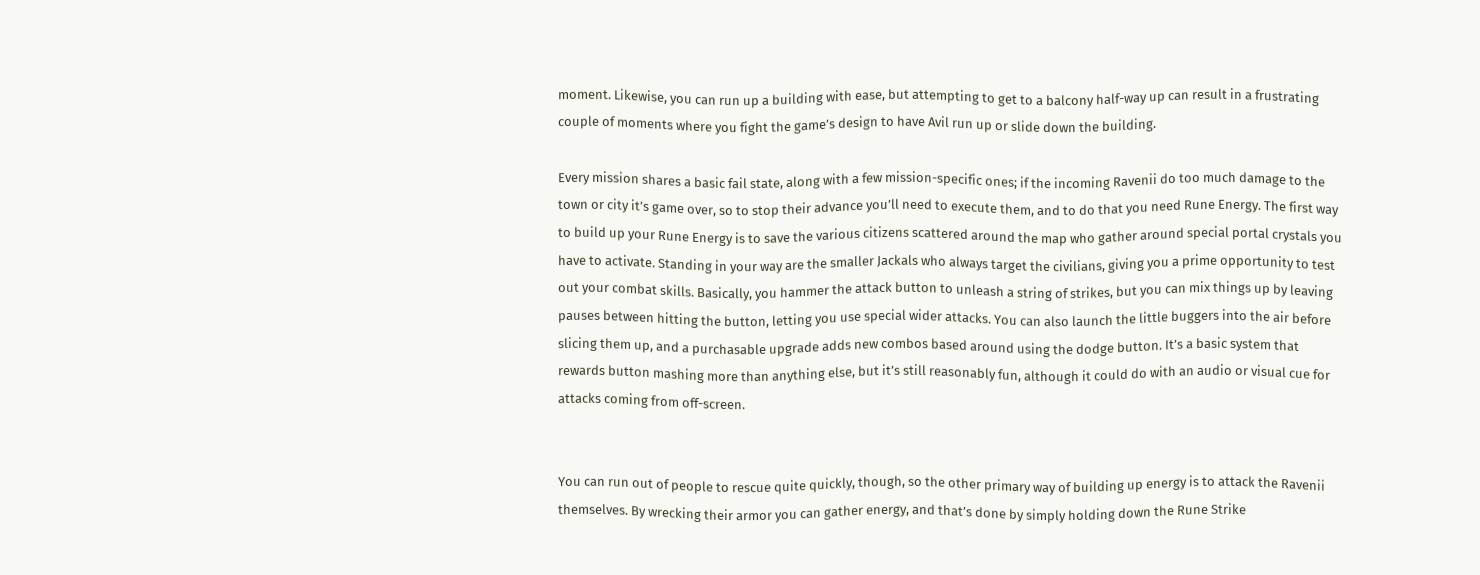moment. Likewise, you can run up a building with ease, but attempting to get to a balcony half-way up can result in a frustrating couple of moments where you fight the game’s design to have Avil run up or slide down the building.

Every mission shares a basic fail state, along with a few mission-specific ones; if the incoming Ravenii do too much damage to the town or city it’s game over, so to stop their advance you’ll need to execute them, and to do that you need Rune Energy. The first way to build up your Rune Energy is to save the various citizens scattered around the map who gather around special portal crystals you have to activate. Standing in your way are the smaller Jackals who always target the civilians, giving you a prime opportunity to test out your combat skills. Basically, you hammer the attack button to unleash a string of strikes, but you can mix things up by leaving pauses between hitting the button, letting you use special wider attacks. You can also launch the little buggers into the air before slicing them up, and a purchasable upgrade adds new combos based around using the dodge button. It’s a basic system that rewards button mashing more than anything else, but it’s still reasonably fun, although it could do with an audio or visual cue for attacks coming from off-screen.


You can run out of people to rescue quite quickly, though, so the other primary way of building up energy is to attack the Ravenii themselves. By wrecking their armor you can gather energy, and that’s done by simply holding down the Rune Strike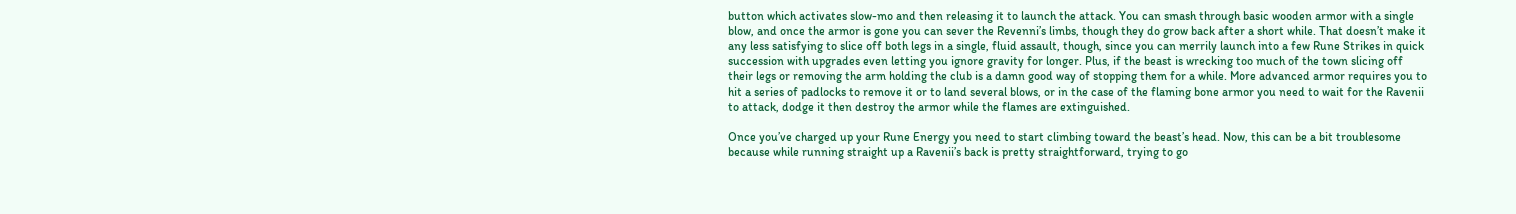button which activates slow-mo and then releasing it to launch the attack. You can smash through basic wooden armor with a single blow, and once the armor is gone you can sever the Revenni’s limbs, though they do grow back after a short while. That doesn’t make it any less satisfying to slice off both legs in a single, fluid assault, though, since you can merrily launch into a few Rune Strikes in quick succession with upgrades even letting you ignore gravity for longer. Plus, if the beast is wrecking too much of the town slicing off their legs or removing the arm holding the club is a damn good way of stopping them for a while. More advanced armor requires you to hit a series of padlocks to remove it or to land several blows, or in the case of the flaming bone armor you need to wait for the Ravenii to attack, dodge it then destroy the armor while the flames are extinguished.

Once you’ve charged up your Rune Energy you need to start climbing toward the beast’s head. Now, this can be a bit troublesome because while running straight up a Ravenii’s back is pretty straightforward, trying to go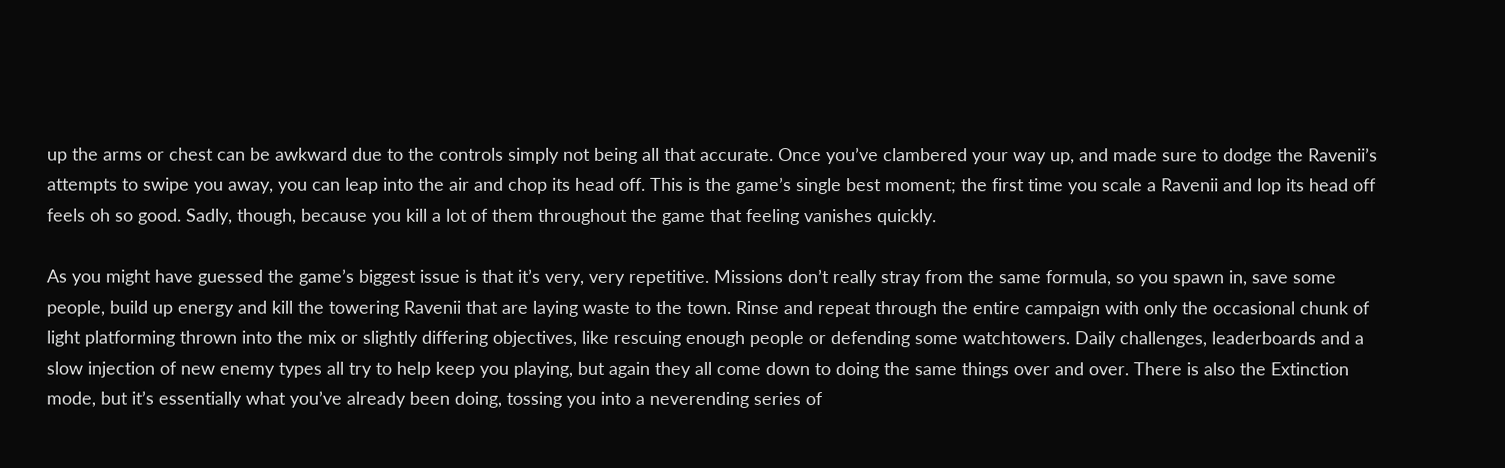up the arms or chest can be awkward due to the controls simply not being all that accurate. Once you’ve clambered your way up, and made sure to dodge the Ravenii’s attempts to swipe you away, you can leap into the air and chop its head off. This is the game’s single best moment; the first time you scale a Ravenii and lop its head off feels oh so good. Sadly, though, because you kill a lot of them throughout the game that feeling vanishes quickly.

As you might have guessed the game’s biggest issue is that it’s very, very repetitive. Missions don’t really stray from the same formula, so you spawn in, save some people, build up energy and kill the towering Ravenii that are laying waste to the town. Rinse and repeat through the entire campaign with only the occasional chunk of light platforming thrown into the mix or slightly differing objectives, like rescuing enough people or defending some watchtowers. Daily challenges, leaderboards and a slow injection of new enemy types all try to help keep you playing, but again they all come down to doing the same things over and over. There is also the Extinction mode, but it’s essentially what you’ve already been doing, tossing you into a neverending series of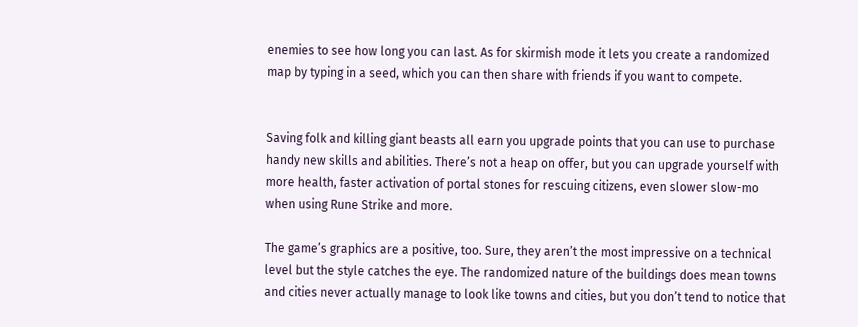enemies to see how long you can last. As for skirmish mode it lets you create a randomized map by typing in a seed, which you can then share with friends if you want to compete.


Saving folk and killing giant beasts all earn you upgrade points that you can use to purchase handy new skills and abilities. There’s not a heap on offer, but you can upgrade yourself with more health, faster activation of portal stones for rescuing citizens, even slower slow-mo when using Rune Strike and more.

The game’s graphics are a positive, too. Sure, they aren’t the most impressive on a technical level but the style catches the eye. The randomized nature of the buildings does mean towns and cities never actually manage to look like towns and cities, but you don’t tend to notice that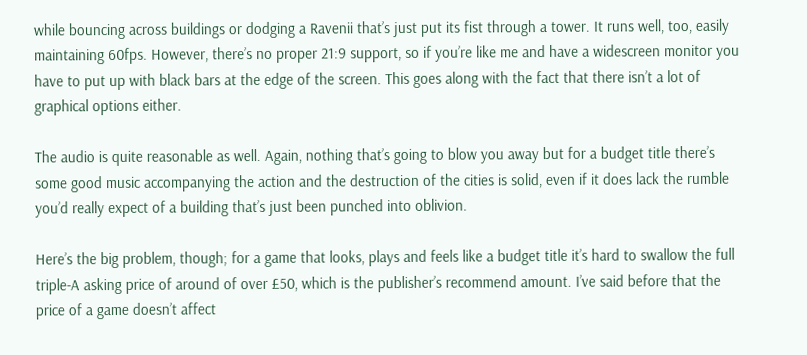while bouncing across buildings or dodging a Ravenii that’s just put its fist through a tower. It runs well, too, easily maintaining 60fps. However, there’s no proper 21:9 support, so if you’re like me and have a widescreen monitor you have to put up with black bars at the edge of the screen. This goes along with the fact that there isn’t a lot of graphical options either.

The audio is quite reasonable as well. Again, nothing that’s going to blow you away but for a budget title there’s some good music accompanying the action and the destruction of the cities is solid, even if it does lack the rumble you’d really expect of a building that’s just been punched into oblivion.

Here’s the big problem, though; for a game that looks, plays and feels like a budget title it’s hard to swallow the full triple-A asking price of around of over £50, which is the publisher’s recommend amount. I’ve said before that the price of a game doesn’t affect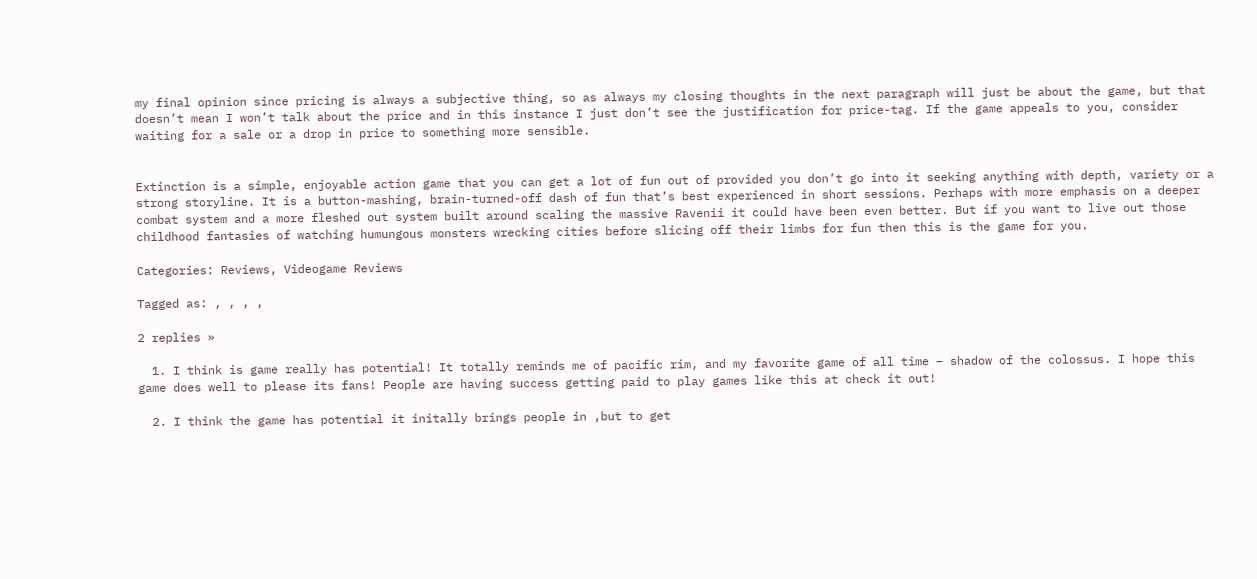my final opinion since pricing is always a subjective thing, so as always my closing thoughts in the next paragraph will just be about the game, but that doesn’t mean I won’t talk about the price and in this instance I just don’t see the justification for price-tag. If the game appeals to you, consider waiting for a sale or a drop in price to something more sensible.


Extinction is a simple, enjoyable action game that you can get a lot of fun out of provided you don’t go into it seeking anything with depth, variety or a strong storyline. It is a button-mashing, brain-turned-off dash of fun that’s best experienced in short sessions. Perhaps with more emphasis on a deeper combat system and a more fleshed out system built around scaling the massive Ravenii it could have been even better. But if you want to live out those childhood fantasies of watching humungous monsters wrecking cities before slicing off their limbs for fun then this is the game for you.

Categories: Reviews, Videogame Reviews

Tagged as: , , , ,

2 replies »

  1. I think is game really has potential! It totally reminds me of pacific rim, and my favorite game of all time – shadow of the colossus. I hope this game does well to please its fans! People are having success getting paid to play games like this at check it out!

  2. I think the game has potential it initally brings people in ,but to get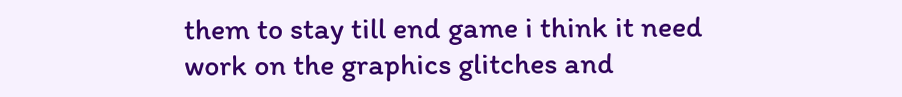them to stay till end game i think it need work on the graphics glitches and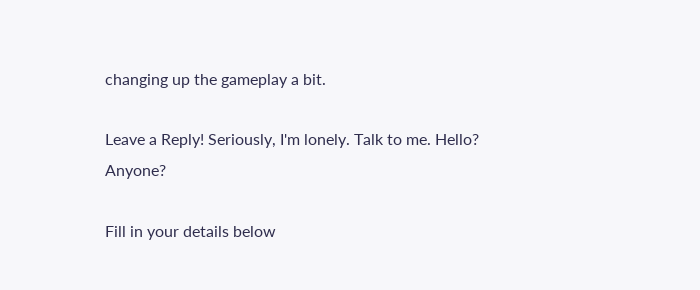changing up the gameplay a bit.

Leave a Reply! Seriously, I'm lonely. Talk to me. Hello? Anyone?

Fill in your details below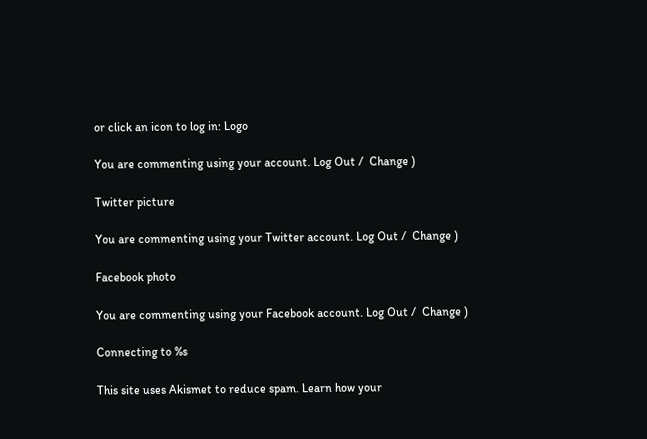or click an icon to log in: Logo

You are commenting using your account. Log Out /  Change )

Twitter picture

You are commenting using your Twitter account. Log Out /  Change )

Facebook photo

You are commenting using your Facebook account. Log Out /  Change )

Connecting to %s

This site uses Akismet to reduce spam. Learn how your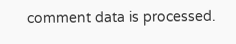comment data is processed.